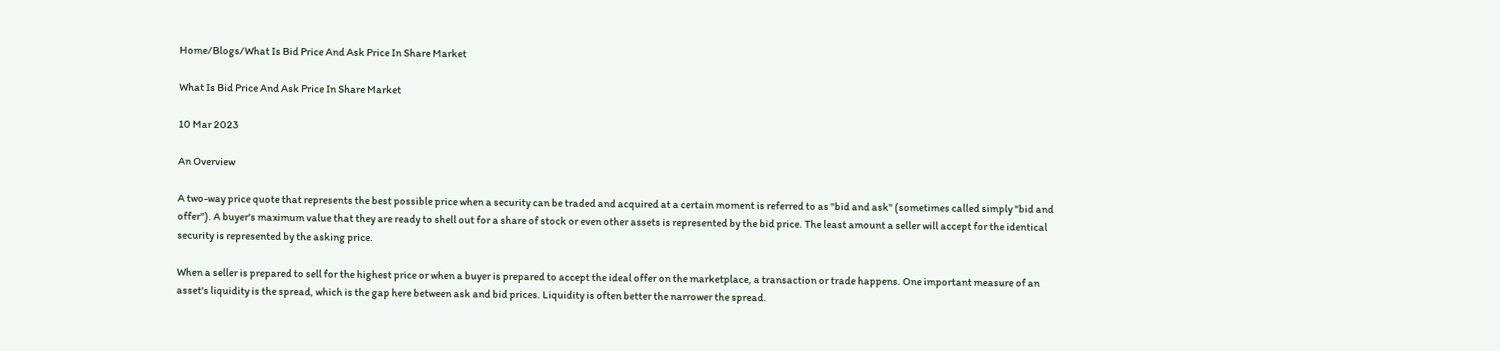Home/Blogs/What Is Bid Price And Ask Price In Share Market

What Is Bid Price And Ask Price In Share Market

10 Mar 2023

An Overview

A two-way price quote that represents the best possible price when a security can be traded and acquired at a certain moment is referred to as "bid and ask" (sometimes called simply "bid and offer"). A buyer's maximum value that they are ready to shell out for a share of stock or even other assets is represented by the bid price. The least amount a seller will accept for the identical security is represented by the asking price.

When a seller is prepared to sell for the highest price or when a buyer is prepared to accept the ideal offer on the marketplace, a transaction or trade happens. One important measure of an asset's liquidity is the spread, which is the gap here between ask and bid prices. Liquidity is often better the narrower the spread.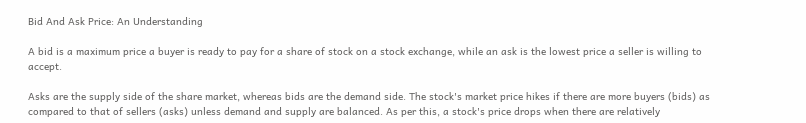Bid And Ask Price: An Understanding

A bid is a maximum price a buyer is ready to pay for a share of stock on a stock exchange, while an ask is the lowest price a seller is willing to accept.

Asks are the supply side of the share market, whereas bids are the demand side. The stock's market price hikes if there are more buyers (bids) as compared to that of sellers (asks) unless demand and supply are balanced. As per this, a stock's price drops when there are relatively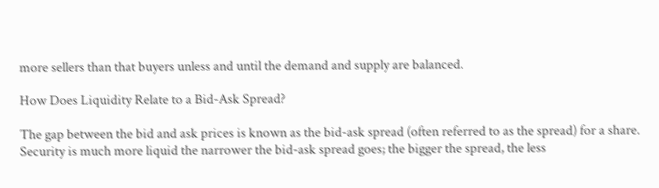more sellers than that buyers unless and until the demand and supply are balanced.

How Does Liquidity Relate to a Bid-Ask Spread?

The gap between the bid and ask prices is known as the bid-ask spread (often referred to as the spread) for a share. Security is much more liquid the narrower the bid-ask spread goes; the bigger the spread, the less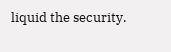liquid the security.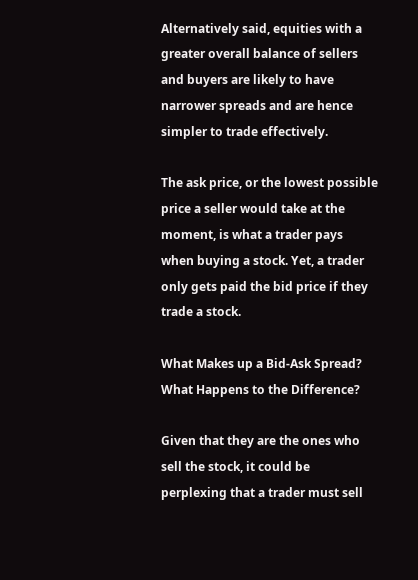Alternatively said, equities with a greater overall balance of sellers and buyers are likely to have narrower spreads and are hence simpler to trade effectively.

The ask price, or the lowest possible price a seller would take at the moment, is what a trader pays when buying a stock. Yet, a trader only gets paid the bid price if they trade a stock.

What Makes up a Bid-Ask Spread? What Happens to the Difference?

Given that they are the ones who sell the stock, it could be perplexing that a trader must sell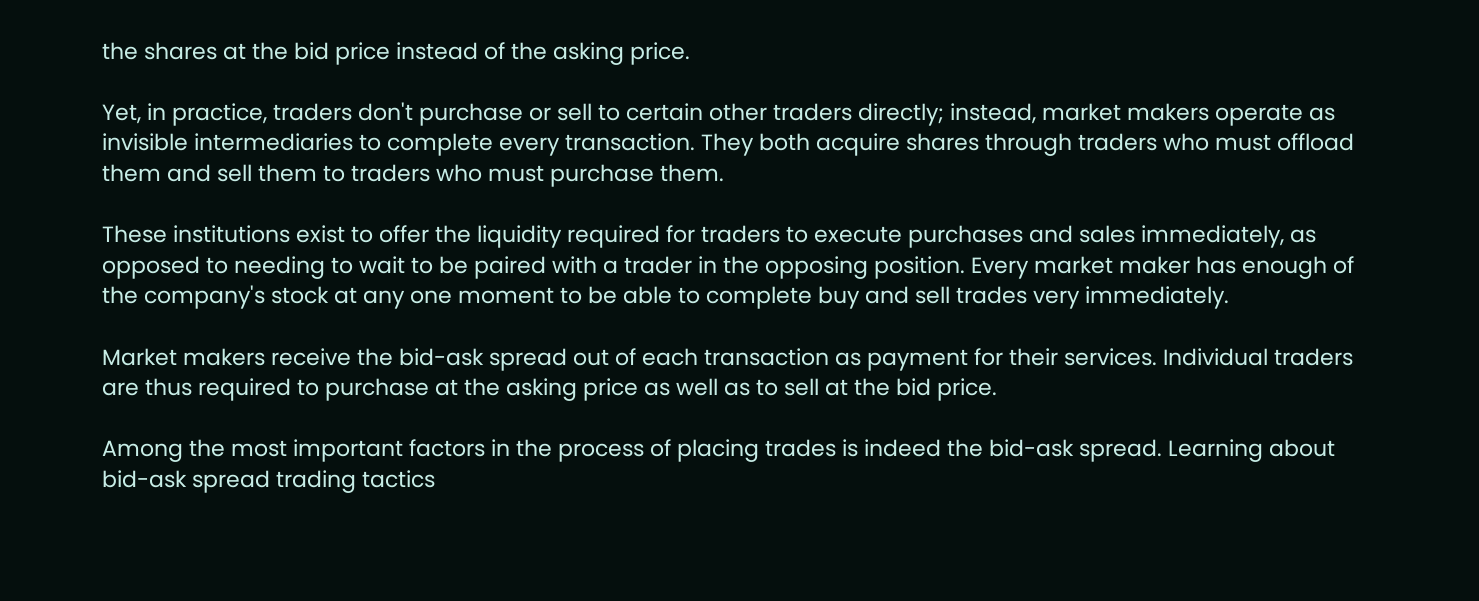the shares at the bid price instead of the asking price.

Yet, in practice, traders don't purchase or sell to certain other traders directly; instead, market makers operate as invisible intermediaries to complete every transaction. They both acquire shares through traders who must offload them and sell them to traders who must purchase them.

These institutions exist to offer the liquidity required for traders to execute purchases and sales immediately, as opposed to needing to wait to be paired with a trader in the opposing position. Every market maker has enough of the company's stock at any one moment to be able to complete buy and sell trades very immediately.

Market makers receive the bid-ask spread out of each transaction as payment for their services. Individual traders are thus required to purchase at the asking price as well as to sell at the bid price.

Among the most important factors in the process of placing trades is indeed the bid-ask spread. Learning about bid-ask spread trading tactics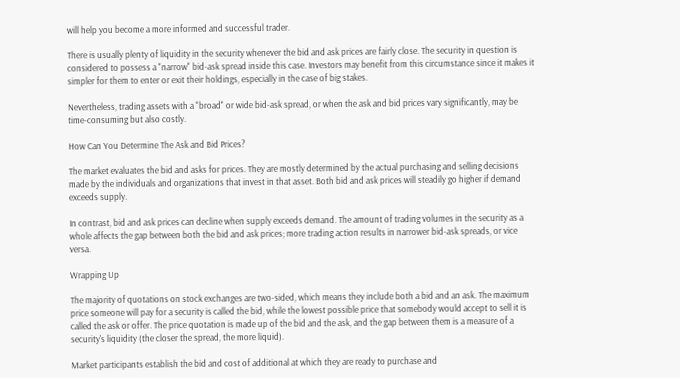will help you become a more informed and successful trader.

There is usually plenty of liquidity in the security whenever the bid and ask prices are fairly close. The security in question is considered to possess a "narrow" bid-ask spread inside this case. Investors may benefit from this circumstance since it makes it simpler for them to enter or exit their holdings, especially in the case of big stakes.

Nevertheless, trading assets with a "broad" or wide bid-ask spread, or when the ask and bid prices vary significantly, may be time-consuming but also costly.

How Can You Determine The Ask and Bid Prices?

The market evaluates the bid and asks for prices. They are mostly determined by the actual purchasing and selling decisions made by the individuals and organizations that invest in that asset. Both bid and ask prices will steadily go higher if demand exceeds supply.

In contrast, bid and ask prices can decline when supply exceeds demand. The amount of trading volumes in the security as a whole affects the gap between both the bid and ask prices; more trading action results in narrower bid-ask spreads, or vice versa.

Wrapping Up

The majority of quotations on stock exchanges are two-sided, which means they include both a bid and an ask. The maximum price someone will pay for a security is called the bid, while the lowest possible price that somebody would accept to sell it is called the ask or offer. The price quotation is made up of the bid and the ask, and the gap between them is a measure of a security's liquidity (the closer the spread, the more liquid).

Market participants establish the bid and cost of additional at which they are ready to purchase and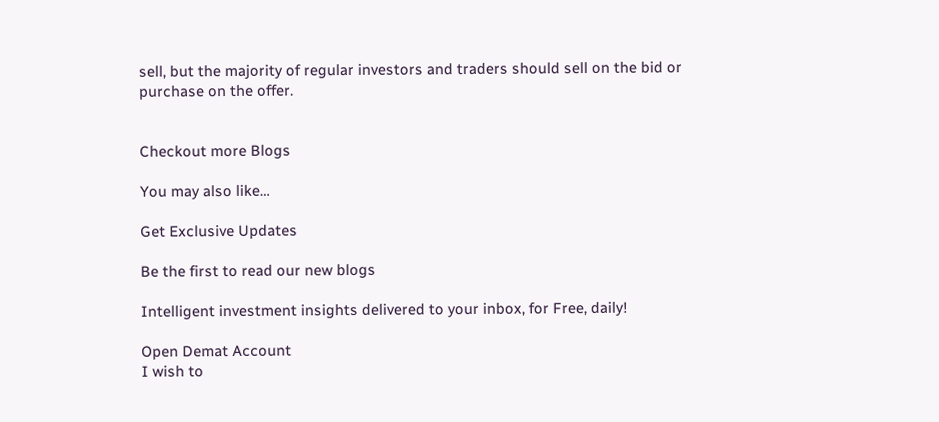sell, but the majority of regular investors and traders should sell on the bid or purchase on the offer.


Checkout more Blogs

You may also like…

Get Exclusive Updates

Be the first to read our new blogs

Intelligent investment insights delivered to your inbox, for Free, daily!

Open Demat Account
I wish to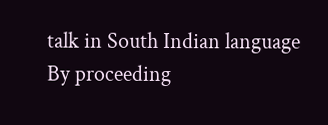talk in South Indian language
By proceeding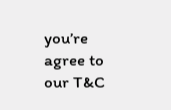you’re agree to our T&C